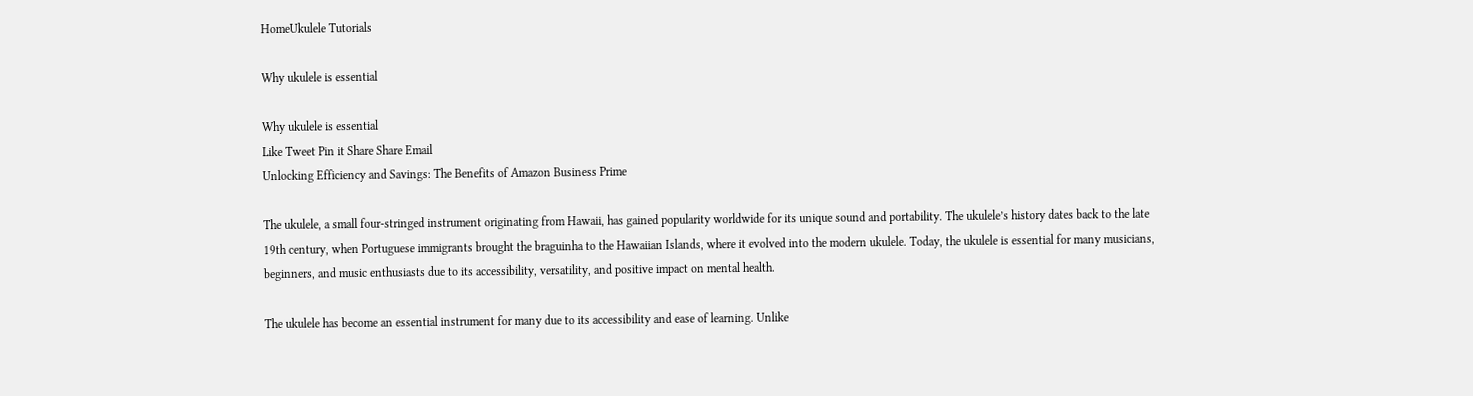HomeUkulele Tutorials

Why ukulele is essential

Why ukulele is essential
Like Tweet Pin it Share Share Email
Unlocking Efficiency and Savings: The Benefits of Amazon Business Prime

The ukulele, a small four-stringed instrument originating from Hawaii, has gained popularity worldwide for its unique sound and portability. The ukulele’s history dates back to the late 19th century, when Portuguese immigrants brought the braguinha to the Hawaiian Islands, where it evolved into the modern ukulele. Today, the ukulele is essential for many musicians, beginners, and music enthusiasts due to its accessibility, versatility, and positive impact on mental health.

The ukulele has become an essential instrument for many due to its accessibility and ease of learning. Unlike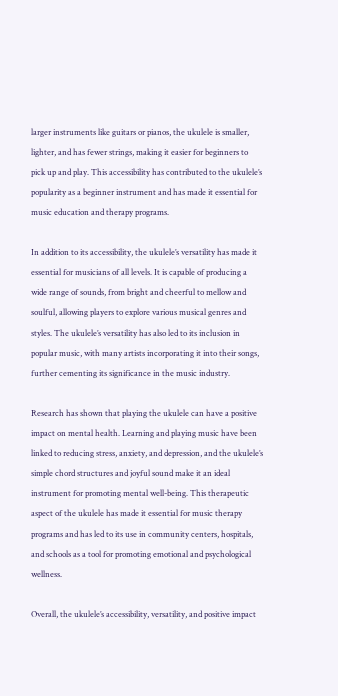larger instruments like guitars or pianos, the ukulele is smaller, lighter, and has fewer strings, making it easier for beginners to pick up and play. This accessibility has contributed to the ukulele’s popularity as a beginner instrument and has made it essential for music education and therapy programs.

In addition to its accessibility, the ukulele’s versatility has made it essential for musicians of all levels. It is capable of producing a wide range of sounds, from bright and cheerful to mellow and soulful, allowing players to explore various musical genres and styles. The ukulele’s versatility has also led to its inclusion in popular music, with many artists incorporating it into their songs, further cementing its significance in the music industry.

Research has shown that playing the ukulele can have a positive impact on mental health. Learning and playing music have been linked to reducing stress, anxiety, and depression, and the ukulele’s simple chord structures and joyful sound make it an ideal instrument for promoting mental well-being. This therapeutic aspect of the ukulele has made it essential for music therapy programs and has led to its use in community centers, hospitals, and schools as a tool for promoting emotional and psychological wellness.

Overall, the ukulele’s accessibility, versatility, and positive impact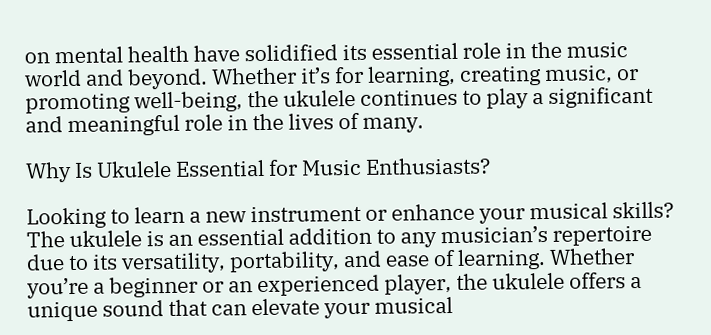on mental health have solidified its essential role in the music world and beyond. Whether it’s for learning, creating music, or promoting well-being, the ukulele continues to play a significant and meaningful role in the lives of many.

Why Is Ukulele Essential for Music Enthusiasts?

Looking to learn a new instrument or enhance your musical skills? The ukulele is an essential addition to any musician’s repertoire due to its versatility, portability, and ease of learning. Whether you’re a beginner or an experienced player, the ukulele offers a unique sound that can elevate your musical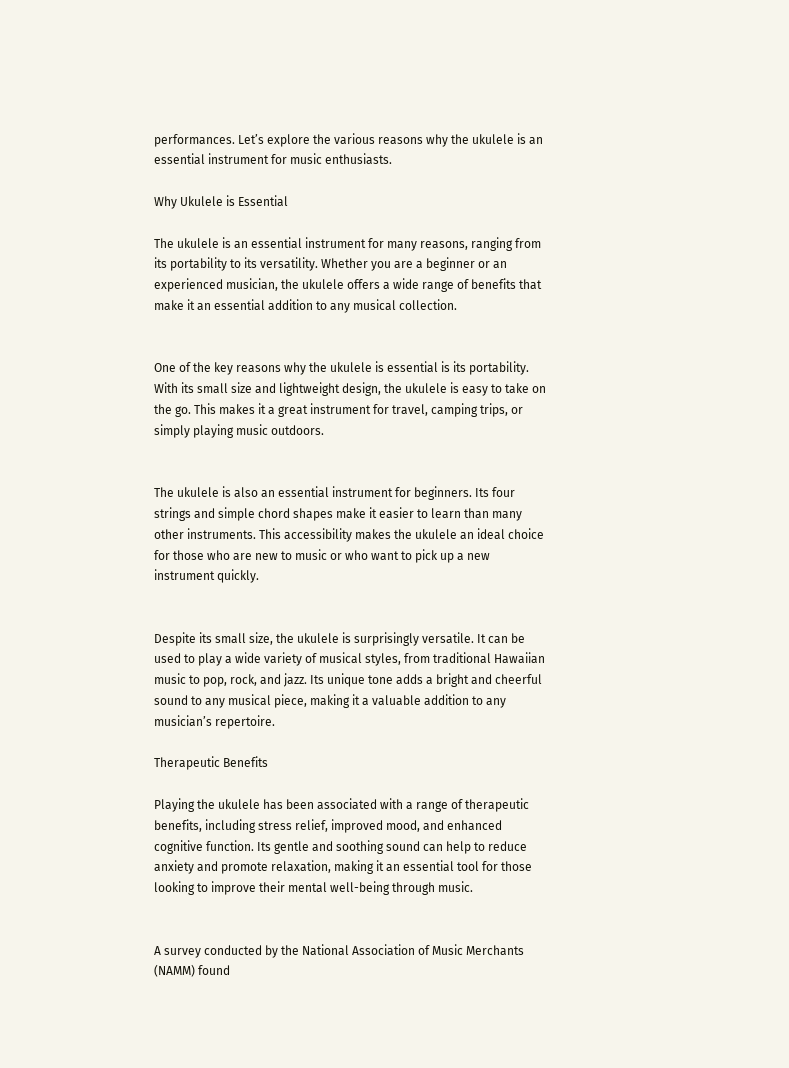performances. Let’s explore the various reasons why the ukulele is an essential instrument for music enthusiasts.

Why Ukulele is Essential

The ukulele is an essential instrument for many reasons, ranging from its portability to its versatility. Whether you are a beginner or an experienced musician, the ukulele offers a wide range of benefits that make it an essential addition to any musical collection.


One of the key reasons why the ukulele is essential is its portability. With its small size and lightweight design, the ukulele is easy to take on the go. This makes it a great instrument for travel, camping trips, or simply playing music outdoors.


The ukulele is also an essential instrument for beginners. Its four strings and simple chord shapes make it easier to learn than many other instruments. This accessibility makes the ukulele an ideal choice for those who are new to music or who want to pick up a new instrument quickly.


Despite its small size, the ukulele is surprisingly versatile. It can be used to play a wide variety of musical styles, from traditional Hawaiian music to pop, rock, and jazz. Its unique tone adds a bright and cheerful sound to any musical piece, making it a valuable addition to any musician’s repertoire.

Therapeutic Benefits

Playing the ukulele has been associated with a range of therapeutic benefits, including stress relief, improved mood, and enhanced cognitive function. Its gentle and soothing sound can help to reduce anxiety and promote relaxation, making it an essential tool for those looking to improve their mental well-being through music.


A survey conducted by the National Association of Music Merchants (NAMM) found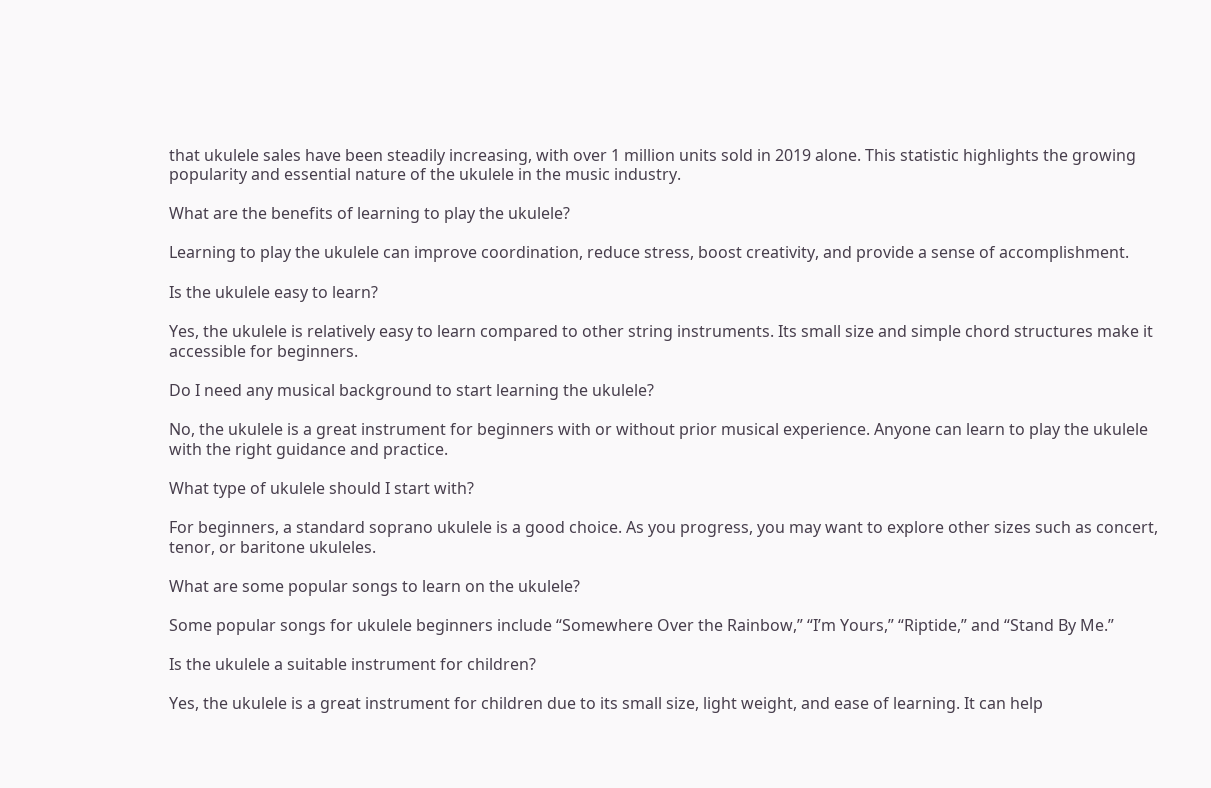that ukulele sales have been steadily increasing, with over 1 million units sold in 2019 alone. This statistic highlights the growing popularity and essential nature of the ukulele in the music industry.

What are the benefits of learning to play the ukulele?

Learning to play the ukulele can improve coordination, reduce stress, boost creativity, and provide a sense of accomplishment.

Is the ukulele easy to learn?

Yes, the ukulele is relatively easy to learn compared to other string instruments. Its small size and simple chord structures make it accessible for beginners.

Do I need any musical background to start learning the ukulele?

No, the ukulele is a great instrument for beginners with or without prior musical experience. Anyone can learn to play the ukulele with the right guidance and practice.

What type of ukulele should I start with?

For beginners, a standard soprano ukulele is a good choice. As you progress, you may want to explore other sizes such as concert, tenor, or baritone ukuleles.

What are some popular songs to learn on the ukulele?

Some popular songs for ukulele beginners include “Somewhere Over the Rainbow,” “I’m Yours,” “Riptide,” and “Stand By Me.”

Is the ukulele a suitable instrument for children?

Yes, the ukulele is a great instrument for children due to its small size, light weight, and ease of learning. It can help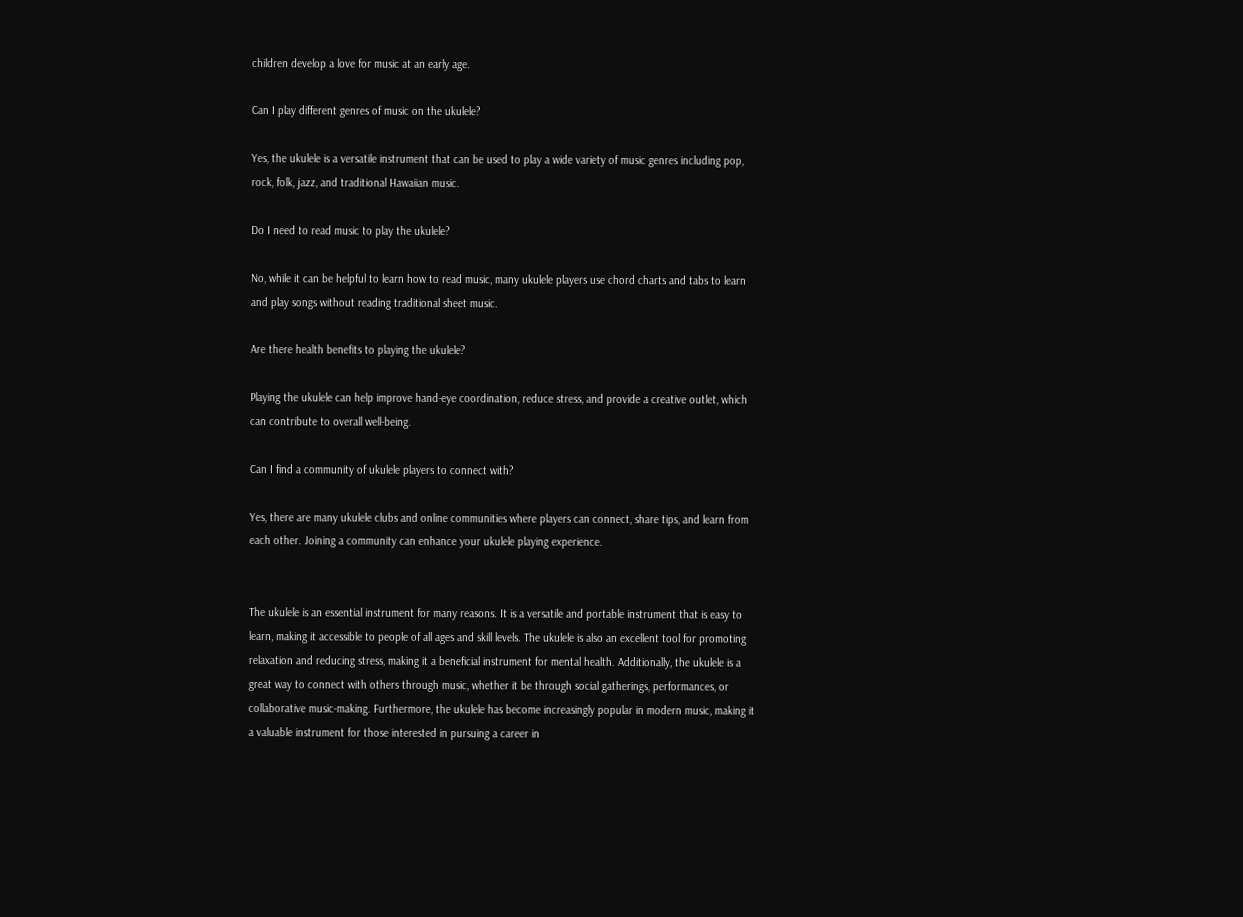children develop a love for music at an early age.

Can I play different genres of music on the ukulele?

Yes, the ukulele is a versatile instrument that can be used to play a wide variety of music genres including pop, rock, folk, jazz, and traditional Hawaiian music.

Do I need to read music to play the ukulele?

No, while it can be helpful to learn how to read music, many ukulele players use chord charts and tabs to learn and play songs without reading traditional sheet music.

Are there health benefits to playing the ukulele?

Playing the ukulele can help improve hand-eye coordination, reduce stress, and provide a creative outlet, which can contribute to overall well-being.

Can I find a community of ukulele players to connect with?

Yes, there are many ukulele clubs and online communities where players can connect, share tips, and learn from each other. Joining a community can enhance your ukulele playing experience.


The ukulele is an essential instrument for many reasons. It is a versatile and portable instrument that is easy to learn, making it accessible to people of all ages and skill levels. The ukulele is also an excellent tool for promoting relaxation and reducing stress, making it a beneficial instrument for mental health. Additionally, the ukulele is a great way to connect with others through music, whether it be through social gatherings, performances, or collaborative music-making. Furthermore, the ukulele has become increasingly popular in modern music, making it a valuable instrument for those interested in pursuing a career in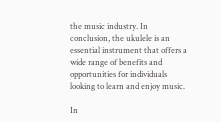the music industry. In conclusion, the ukulele is an essential instrument that offers a wide range of benefits and opportunities for individuals looking to learn and enjoy music.

In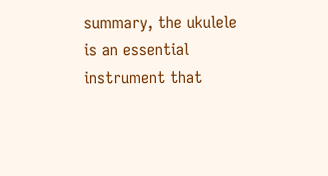summary, the ukulele is an essential instrument that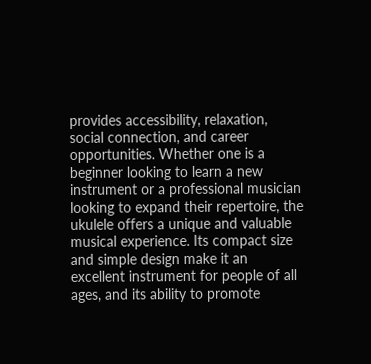provides accessibility, relaxation, social connection, and career opportunities. Whether one is a beginner looking to learn a new instrument or a professional musician looking to expand their repertoire, the ukulele offers a unique and valuable musical experience. Its compact size and simple design make it an excellent instrument for people of all ages, and its ability to promote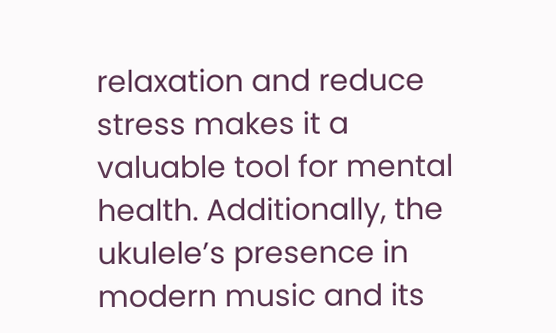relaxation and reduce stress makes it a valuable tool for mental health. Additionally, the ukulele’s presence in modern music and its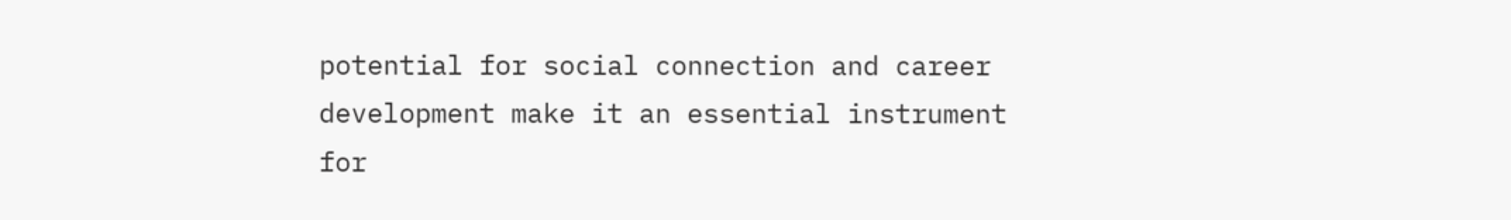potential for social connection and career development make it an essential instrument for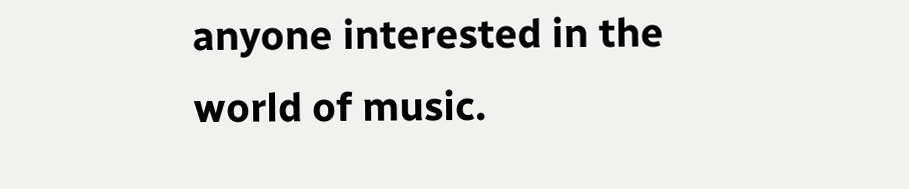anyone interested in the world of music.